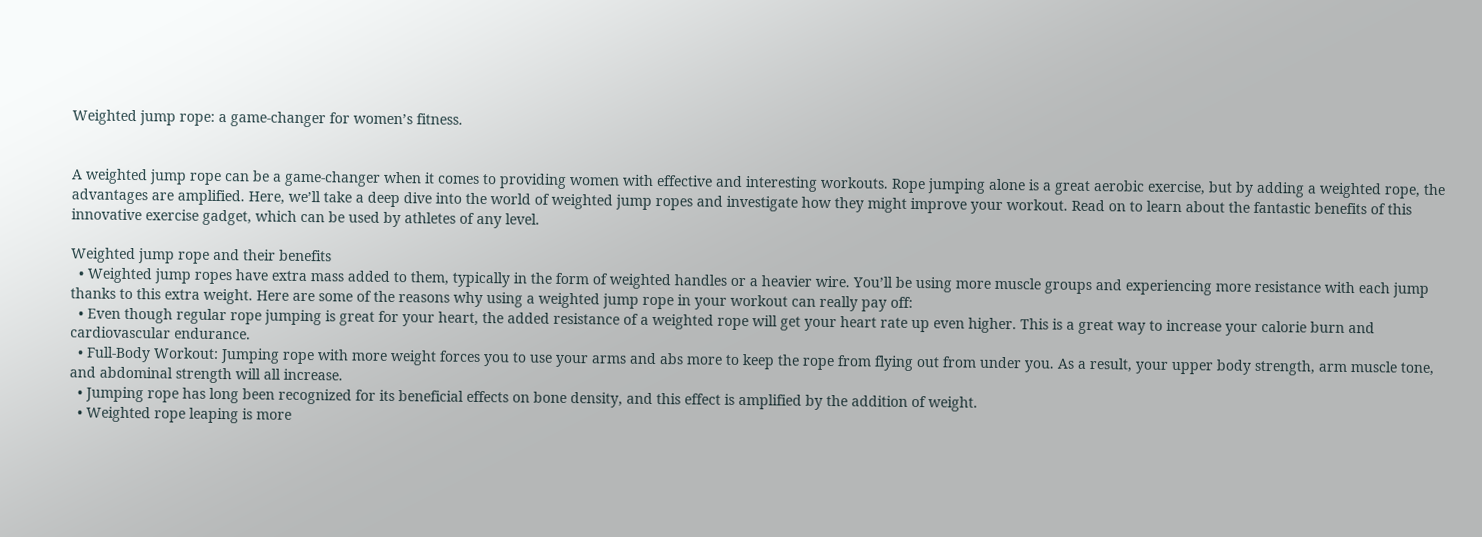Weighted jump rope: a game-changer for women’s fitness.


A weighted jump rope can be a game-changer when it comes to providing women with effective and interesting workouts. Rope jumping alone is a great aerobic exercise, but by adding a weighted rope, the advantages are amplified. Here, we’ll take a deep dive into the world of weighted jump ropes and investigate how they might improve your workout. Read on to learn about the fantastic benefits of this innovative exercise gadget, which can be used by athletes of any level.

Weighted jump rope and their benefits
  • Weighted jump ropes have extra mass added to them, typically in the form of weighted handles or a heavier wire. You’ll be using more muscle groups and experiencing more resistance with each jump thanks to this extra weight. Here are some of the reasons why using a weighted jump rope in your workout can really pay off:
  • Even though regular rope jumping is great for your heart, the added resistance of a weighted rope will get your heart rate up even higher. This is a great way to increase your calorie burn and cardiovascular endurance.
  • Full-Body Workout: Jumping rope with more weight forces you to use your arms and abs more to keep the rope from flying out from under you. As a result, your upper body strength, arm muscle tone, and abdominal strength will all increase.
  • Jumping rope has long been recognized for its beneficial effects on bone density, and this effect is amplified by the addition of weight.
  • Weighted rope leaping is more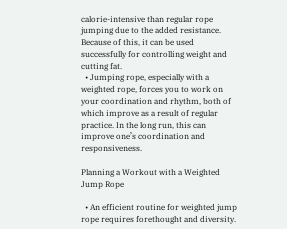calorie-intensive than regular rope jumping due to the added resistance. Because of this, it can be used successfully for controlling weight and cutting fat.
  • Jumping rope, especially with a weighted rope, forces you to work on your coordination and rhythm, both of which improve as a result of regular practice. In the long run, this can improve one’s coordination and responsiveness.

Planning a Workout with a Weighted Jump Rope

  • An efficient routine for weighted jump rope requires forethought and diversity.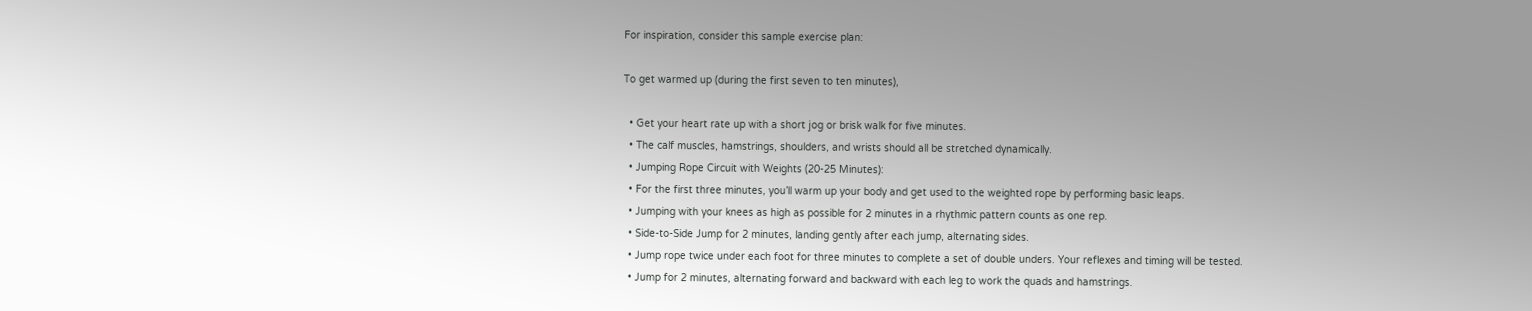For inspiration, consider this sample exercise plan:

To get warmed up (during the first seven to ten minutes),

  • Get your heart rate up with a short jog or brisk walk for five minutes.
  • The calf muscles, hamstrings, shoulders, and wrists should all be stretched dynamically.
  • Jumping Rope Circuit with Weights (20-25 Minutes):
  • For the first three minutes, you’ll warm up your body and get used to the weighted rope by performing basic leaps.
  • Jumping with your knees as high as possible for 2 minutes in a rhythmic pattern counts as one rep.
  • Side-to-Side Jump for 2 minutes, landing gently after each jump, alternating sides.
  • Jump rope twice under each foot for three minutes to complete a set of double unders. Your reflexes and timing will be tested.
  • Jump for 2 minutes, alternating forward and backward with each leg to work the quads and hamstrings.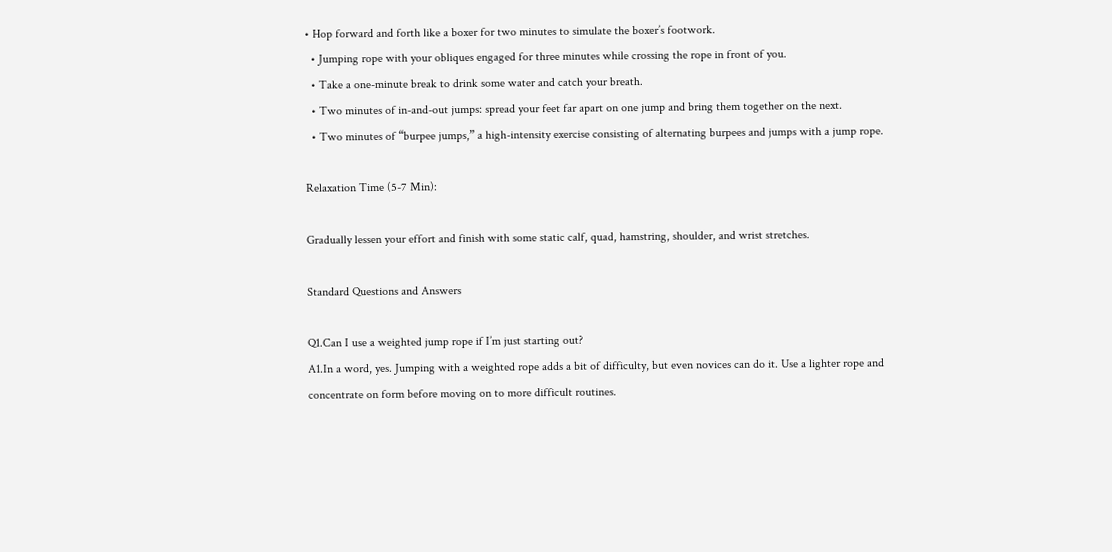• Hop forward and forth like a boxer for two minutes to simulate the boxer’s footwork.
  • Jumping rope with your obliques engaged for three minutes while crossing the rope in front of you.
  • Take a one-minute break to drink some water and catch your breath.
  • Two minutes of in-and-out jumps: spread your feet far apart on one jump and bring them together on the next.
  • Two minutes of “burpee jumps,” a high-intensity exercise consisting of alternating burpees and jumps with a jump rope.

Relaxation Time (5-7 Min):

Gradually lessen your effort and finish with some static calf, quad, hamstring, shoulder, and wrist stretches.

Standard Questions and Answers

Q1.Can I use a weighted jump rope if I’m just starting out?
A1.In a word, yes. Jumping with a weighted rope adds a bit of difficulty, but even novices can do it. Use a lighter rope and concentrate on form before moving on to more difficult routines.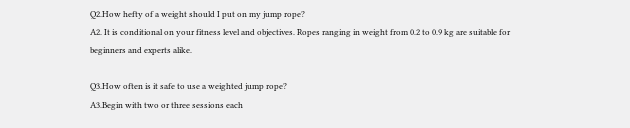Q2.How hefty of a weight should I put on my jump rope?
A2. It is conditional on your fitness level and objectives. Ropes ranging in weight from 0.2 to 0.9 kg are suitable for beginners and experts alike.

Q3.How often is it safe to use a weighted jump rope?
A3.Begin with two or three sessions each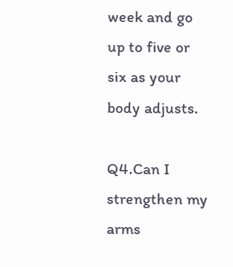week and go up to five or six as your body adjusts.

Q4.Can I strengthen my arms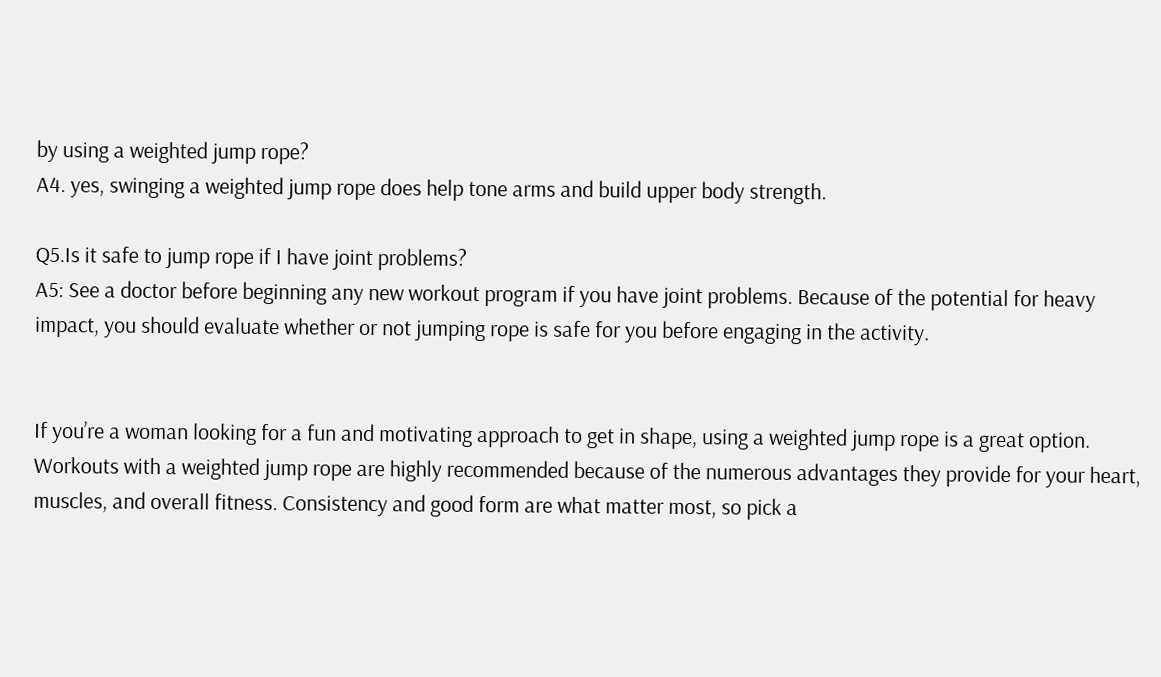by using a weighted jump rope?
A4. yes, swinging a weighted jump rope does help tone arms and build upper body strength.

Q5.Is it safe to jump rope if I have joint problems?
A5: See a doctor before beginning any new workout program if you have joint problems. Because of the potential for heavy impact, you should evaluate whether or not jumping rope is safe for you before engaging in the activity.


If you’re a woman looking for a fun and motivating approach to get in shape, using a weighted jump rope is a great option. Workouts with a weighted jump rope are highly recommended because of the numerous advantages they provide for your heart, muscles, and overall fitness. Consistency and good form are what matter most, so pick a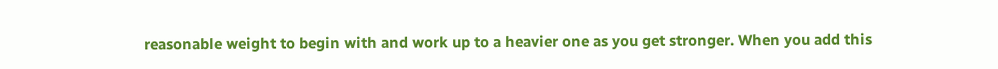reasonable weight to begin with and work up to a heavier one as you get stronger. When you add this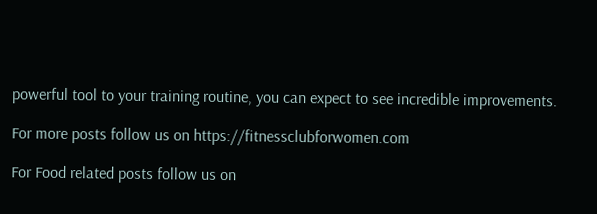powerful tool to your training routine, you can expect to see incredible improvements.

For more posts follow us on https://fitnessclubforwomen.com

For Food related posts follow us on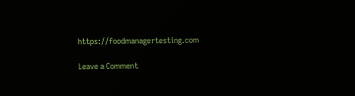https://foodmanagertesting.com

Leave a Comment